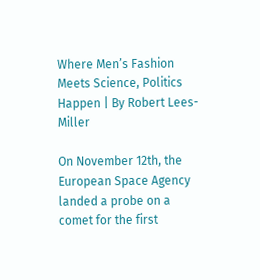Where Men’s Fashion Meets Science, Politics Happen | By Robert Lees-Miller

On November 12th, the European Space Agency landed a probe on a comet for the first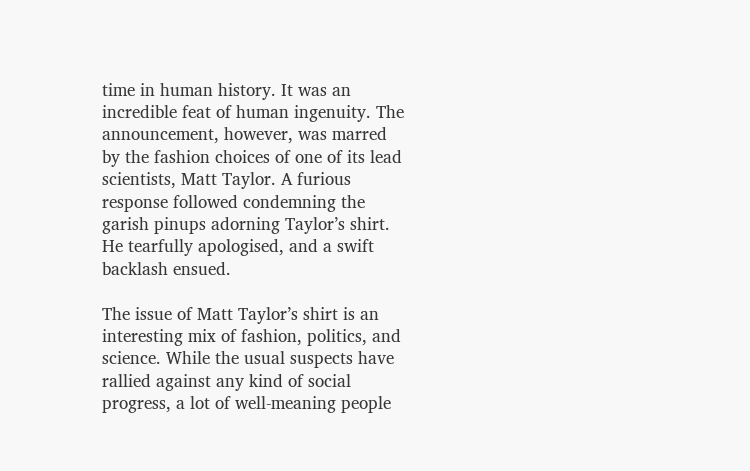time in human history. It was an incredible feat of human ingenuity. The announcement, however, was marred by the fashion choices of one of its lead scientists, Matt Taylor. A furious response followed condemning the garish pinups adorning Taylor’s shirt. He tearfully apologised, and a swift backlash ensued.

The issue of Matt Taylor’s shirt is an interesting mix of fashion, politics, and science. While the usual suspects have rallied against any kind of social progress, a lot of well-meaning people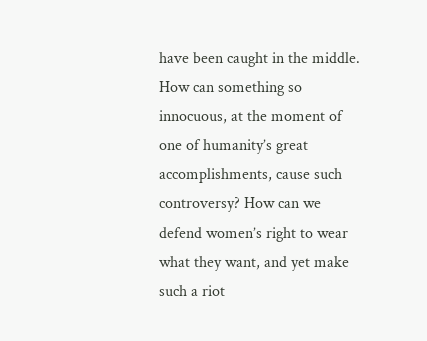have been caught in the middle. How can something so innocuous, at the moment of one of humanity’s great accomplishments, cause such controversy? How can we defend women’s right to wear what they want, and yet make such a riot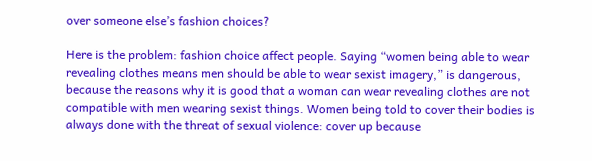over someone else’s fashion choices?

Here is the problem: fashion choice affect people. Saying “women being able to wear revealing clothes means men should be able to wear sexist imagery,” is dangerous, because the reasons why it is good that a woman can wear revealing clothes are not compatible with men wearing sexist things. Women being told to cover their bodies is always done with the threat of sexual violence: cover up because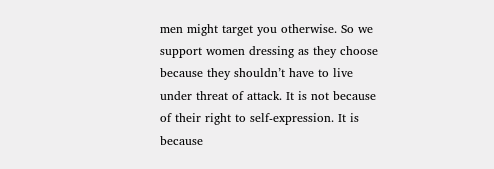men might target you otherwise. So we support women dressing as they choose because they shouldn’t have to live under threat of attack. It is not because of their right to self-expression. It is because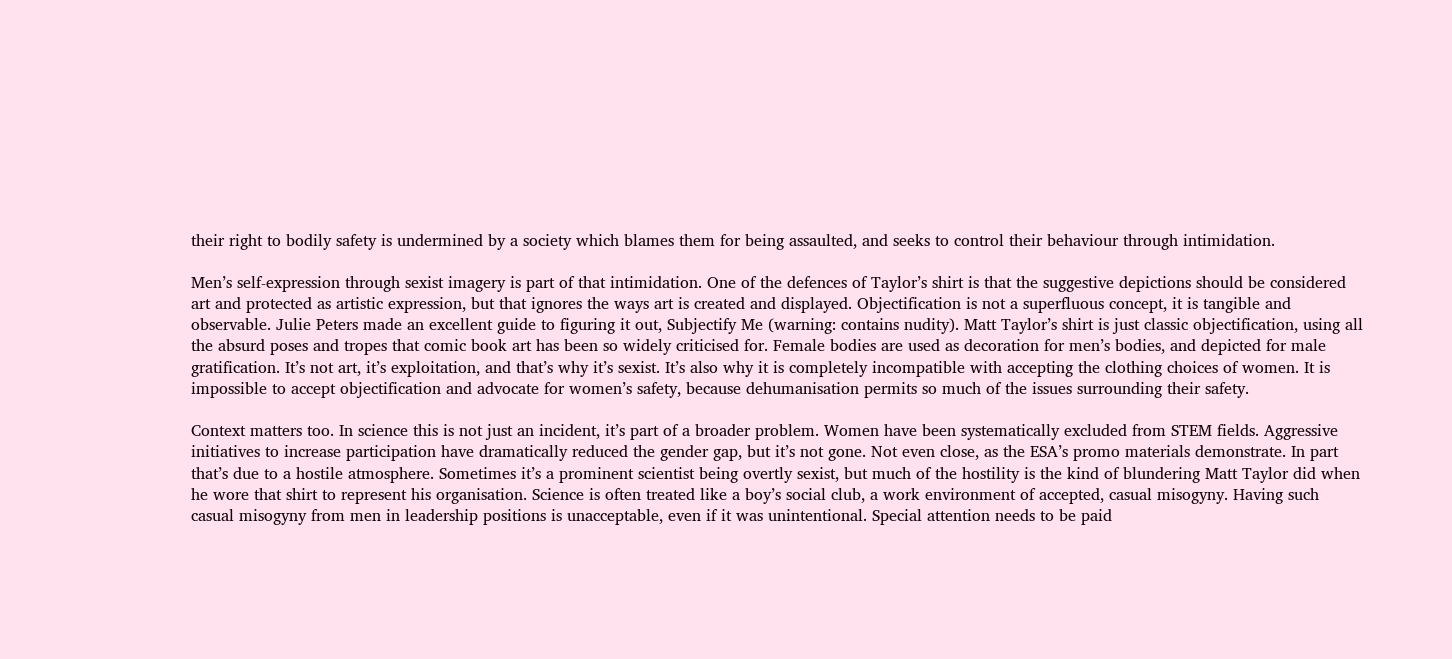their right to bodily safety is undermined by a society which blames them for being assaulted, and seeks to control their behaviour through intimidation.

Men’s self-expression through sexist imagery is part of that intimidation. One of the defences of Taylor’s shirt is that the suggestive depictions should be considered art and protected as artistic expression, but that ignores the ways art is created and displayed. Objectification is not a superfluous concept, it is tangible and observable. Julie Peters made an excellent guide to figuring it out, Subjectify Me (warning: contains nudity). Matt Taylor’s shirt is just classic objectification, using all the absurd poses and tropes that comic book art has been so widely criticised for. Female bodies are used as decoration for men’s bodies, and depicted for male gratification. It’s not art, it’s exploitation, and that’s why it’s sexist. It’s also why it is completely incompatible with accepting the clothing choices of women. It is impossible to accept objectification and advocate for women’s safety, because dehumanisation permits so much of the issues surrounding their safety.

Context matters too. In science this is not just an incident, it’s part of a broader problem. Women have been systematically excluded from STEM fields. Aggressive initiatives to increase participation have dramatically reduced the gender gap, but it’s not gone. Not even close, as the ESA’s promo materials demonstrate. In part that’s due to a hostile atmosphere. Sometimes it’s a prominent scientist being overtly sexist, but much of the hostility is the kind of blundering Matt Taylor did when he wore that shirt to represent his organisation. Science is often treated like a boy’s social club, a work environment of accepted, casual misogyny. Having such casual misogyny from men in leadership positions is unacceptable, even if it was unintentional. Special attention needs to be paid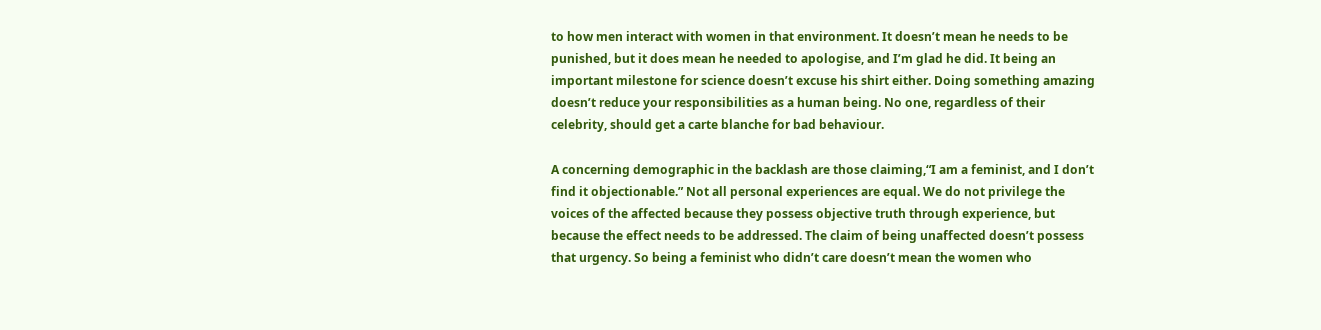to how men interact with women in that environment. It doesn’t mean he needs to be punished, but it does mean he needed to apologise, and I’m glad he did. It being an important milestone for science doesn’t excuse his shirt either. Doing something amazing doesn’t reduce your responsibilities as a human being. No one, regardless of their celebrity, should get a carte blanche for bad behaviour.

A concerning demographic in the backlash are those claiming,“I am a feminist, and I don’t find it objectionable.” Not all personal experiences are equal. We do not privilege the voices of the affected because they possess objective truth through experience, but because the effect needs to be addressed. The claim of being unaffected doesn’t possess that urgency. So being a feminist who didn’t care doesn’t mean the women who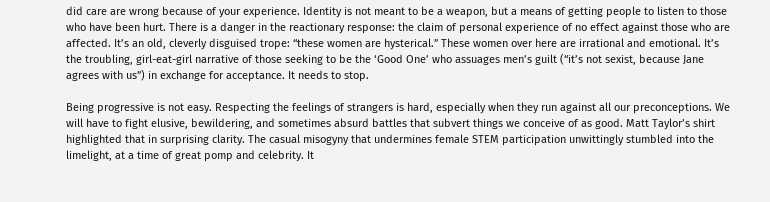did care are wrong because of your experience. Identity is not meant to be a weapon, but a means of getting people to listen to those who have been hurt. There is a danger in the reactionary response: the claim of personal experience of no effect against those who are affected. It’s an old, cleverly disguised trope: “these women are hysterical.” These women over here are irrational and emotional. It’s the troubling, girl-eat-girl narrative of those seeking to be the ‘Good One’ who assuages men’s guilt (“it’s not sexist, because Jane agrees with us”) in exchange for acceptance. It needs to stop.

Being progressive is not easy. Respecting the feelings of strangers is hard, especially when they run against all our preconceptions. We will have to fight elusive, bewildering, and sometimes absurd battles that subvert things we conceive of as good. Matt Taylor’s shirt highlighted that in surprising clarity. The casual misogyny that undermines female STEM participation unwittingly stumbled into the limelight, at a time of great pomp and celebrity. It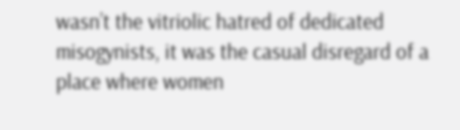wasn’t the vitriolic hatred of dedicated misogynists, it was the casual disregard of a place where women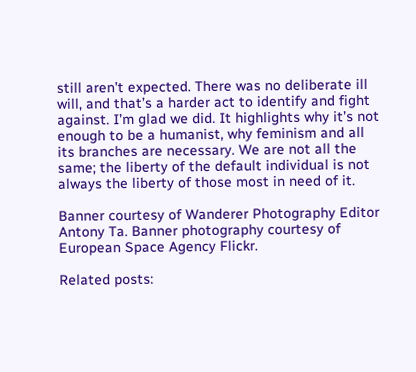still aren’t expected. There was no deliberate ill will, and that’s a harder act to identify and fight against. I’m glad we did. It highlights why it’s not enough to be a humanist, why feminism and all its branches are necessary. We are not all the same; the liberty of the default individual is not always the liberty of those most in need of it.

Banner courtesy of Wanderer Photography Editor Antony Ta. Banner photography courtesy of European Space Agency Flickr.

Related posts: